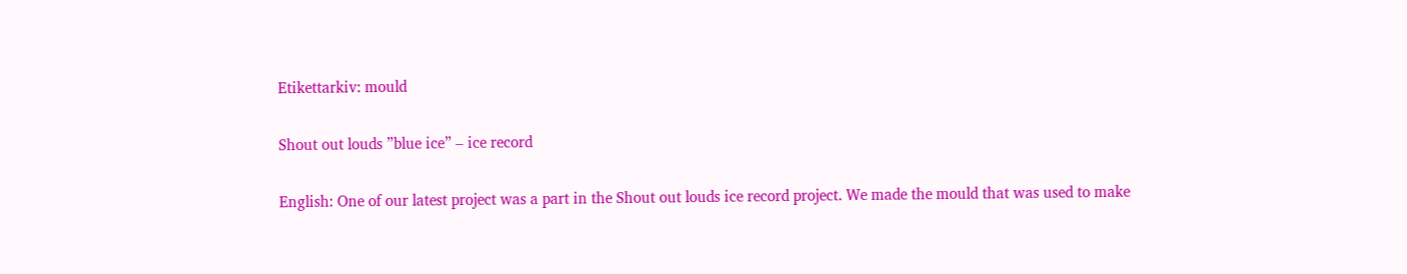Etikettarkiv: mould

Shout out louds ”blue ice” – ice record

English: One of our latest project was a part in the Shout out louds ice record project. We made the mould that was used to make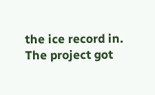the ice record in. The project got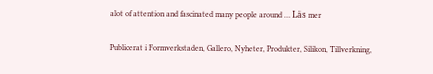alot of attention and fascinated many people around … Läs mer

Publicerat i Formverkstaden, Gallero, Nyheter, Produkter, Silikon, Tillverkning,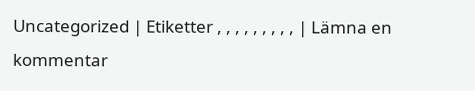Uncategorized | Etiketter , , , , , , , , , | Lämna en kommentar